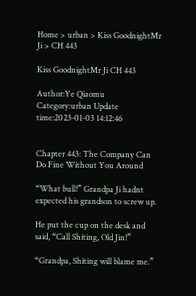Home > urban > Kiss GoodnightMr Ji > CH 443

Kiss GoodnightMr Ji CH 443

Author:Ye Qiaomu Category:urban Update time:2023-01-03 14:12:46


Chapter 443: The Company Can Do Fine Without You Around

“What bull!” Grandpa Ji hadnt expected his grandson to screw up.

He put the cup on the desk and said, “Call Shiting, Old Jin!”

“Grandpa, Shiting will blame me.”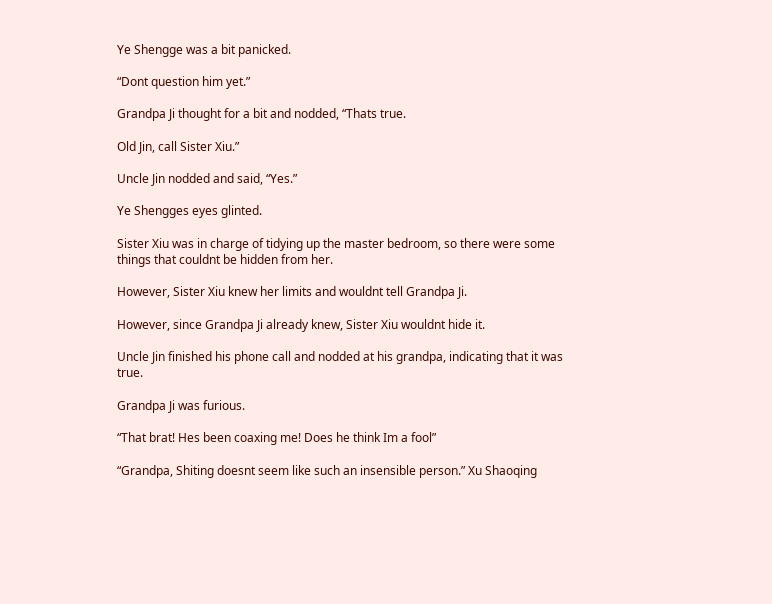Ye Shengge was a bit panicked.

“Dont question him yet.”

Grandpa Ji thought for a bit and nodded, “Thats true.

Old Jin, call Sister Xiu.”

Uncle Jin nodded and said, “Yes.”

Ye Shengges eyes glinted.

Sister Xiu was in charge of tidying up the master bedroom, so there were some things that couldnt be hidden from her.

However, Sister Xiu knew her limits and wouldnt tell Grandpa Ji.

However, since Grandpa Ji already knew, Sister Xiu wouldnt hide it.

Uncle Jin finished his phone call and nodded at his grandpa, indicating that it was true.

Grandpa Ji was furious.

“That brat! Hes been coaxing me! Does he think Im a fool”

“Grandpa, Shiting doesnt seem like such an insensible person.” Xu Shaoqing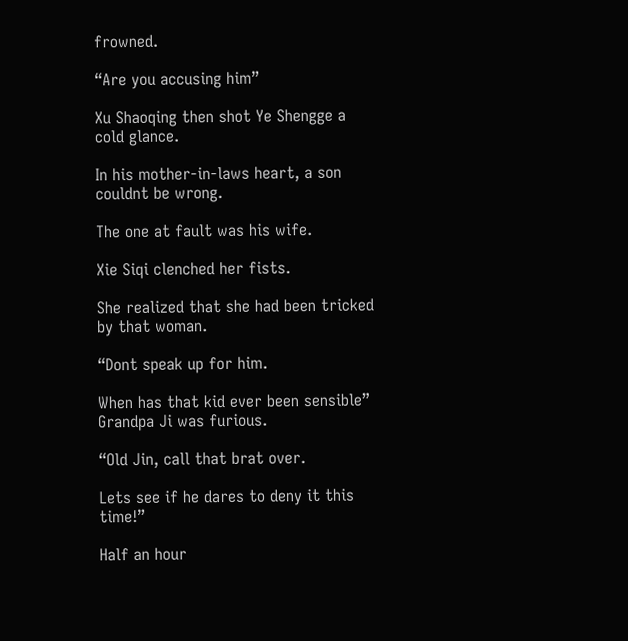frowned.

“Are you accusing him”

Xu Shaoqing then shot Ye Shengge a cold glance.

In his mother-in-laws heart, a son couldnt be wrong.

The one at fault was his wife.

Xie Siqi clenched her fists.

She realized that she had been tricked by that woman.

“Dont speak up for him.

When has that kid ever been sensible” Grandpa Ji was furious.

“Old Jin, call that brat over.

Lets see if he dares to deny it this time!”

Half an hour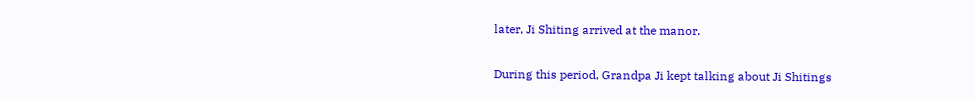later, Ji Shiting arrived at the manor.

During this period, Grandpa Ji kept talking about Ji Shitings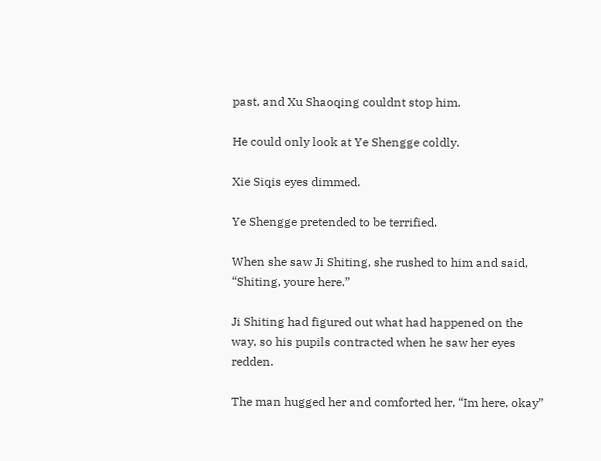past, and Xu Shaoqing couldnt stop him.

He could only look at Ye Shengge coldly.

Xie Siqis eyes dimmed.

Ye Shengge pretended to be terrified.

When she saw Ji Shiting, she rushed to him and said, “Shiting, youre here.”

Ji Shiting had figured out what had happened on the way, so his pupils contracted when he saw her eyes redden.

The man hugged her and comforted her, “Im here, okay”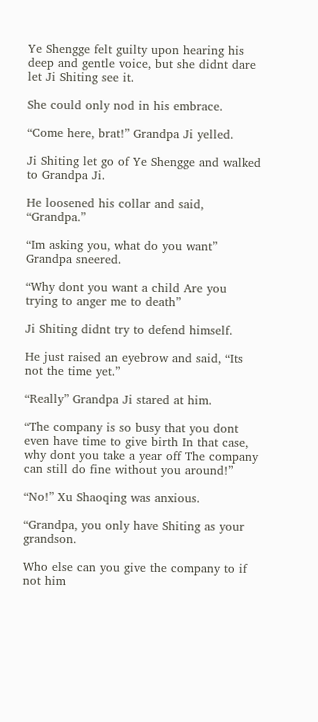Ye Shengge felt guilty upon hearing his deep and gentle voice, but she didnt dare let Ji Shiting see it.

She could only nod in his embrace.

“Come here, brat!” Grandpa Ji yelled.

Ji Shiting let go of Ye Shengge and walked to Grandpa Ji.

He loosened his collar and said, “Grandpa.”

“Im asking you, what do you want” Grandpa sneered.

“Why dont you want a child Are you trying to anger me to death”

Ji Shiting didnt try to defend himself.

He just raised an eyebrow and said, “Its not the time yet.”

“Really” Grandpa Ji stared at him.

“The company is so busy that you dont even have time to give birth In that case, why dont you take a year off The company can still do fine without you around!”

“No!” Xu Shaoqing was anxious.

“Grandpa, you only have Shiting as your grandson.

Who else can you give the company to if not him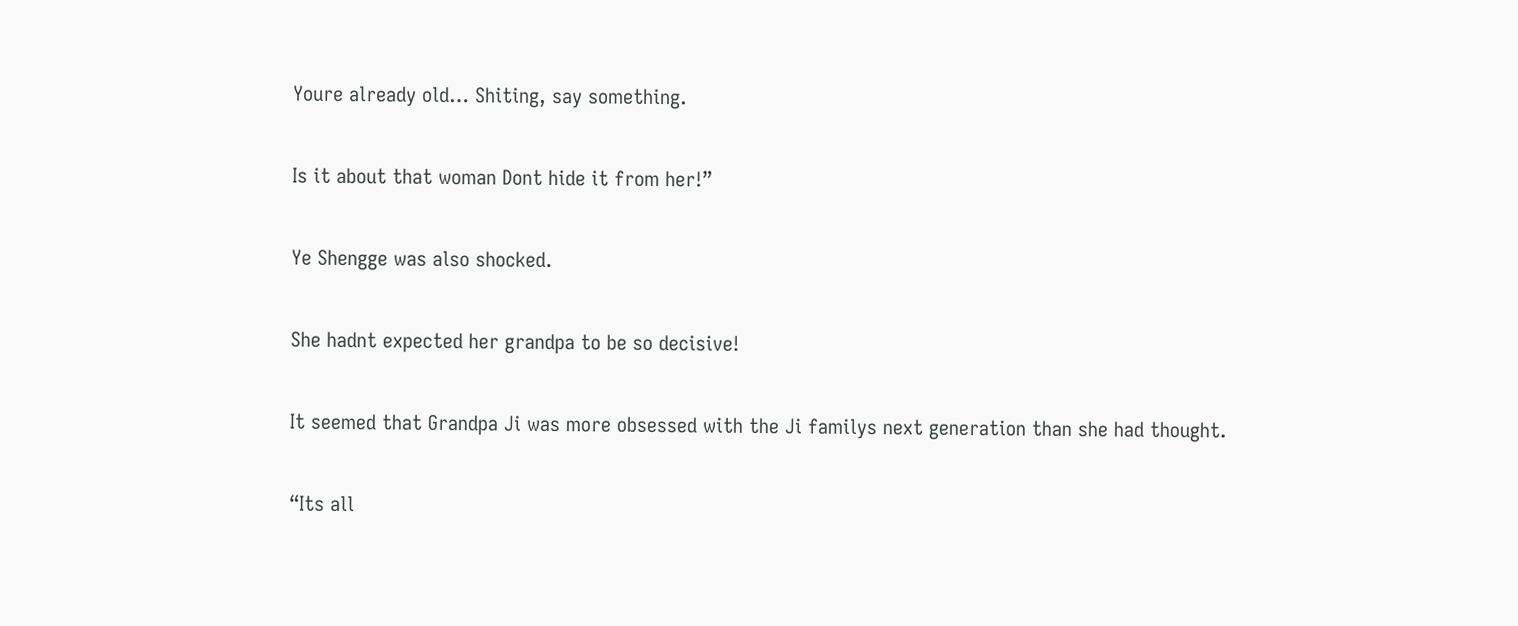Youre already old… Shiting, say something.

Is it about that woman Dont hide it from her!”

Ye Shengge was also shocked.

She hadnt expected her grandpa to be so decisive!

It seemed that Grandpa Ji was more obsessed with the Ji familys next generation than she had thought.

“Its all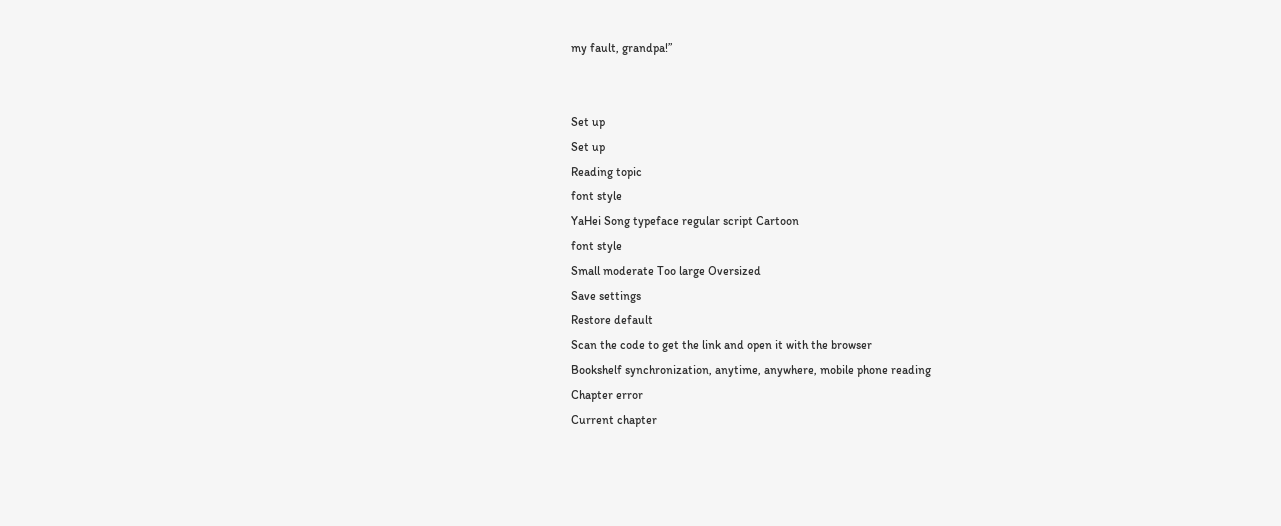my fault, grandpa!”


Set up
Set up
Reading topic
font style
YaHei Song typeface regular script Cartoon
font style
Small moderate Too large Oversized
Save settings
Restore default
Scan the code to get the link and open it with the browser
Bookshelf synchronization, anytime, anywhere, mobile phone reading
Chapter error
Current chapter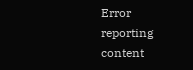Error reporting content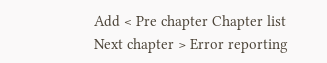Add < Pre chapter Chapter list Next chapter > Error reporting